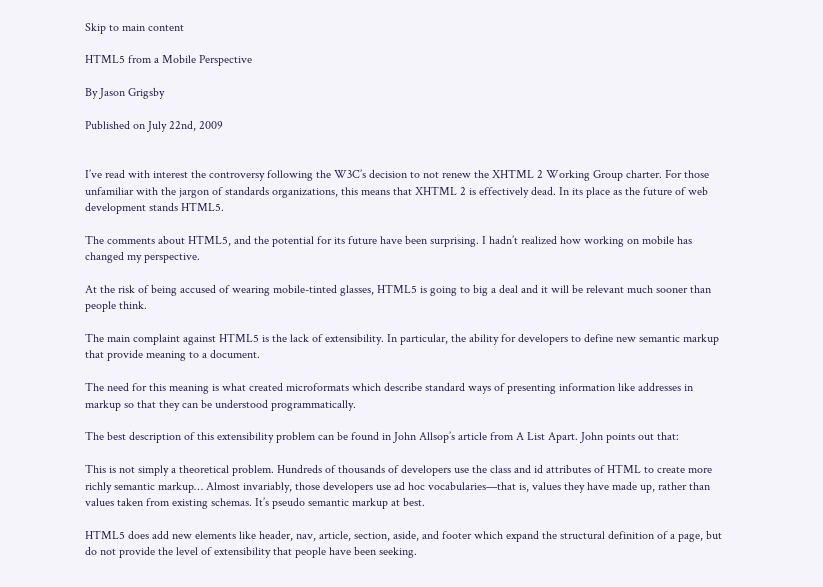Skip to main content

HTML5 from a Mobile Perspective

By Jason Grigsby

Published on July 22nd, 2009


I’ve read with interest the controversy following the W3C’s decision to not renew the XHTML 2 Working Group charter. For those unfamiliar with the jargon of standards organizations, this means that XHTML 2 is effectively dead. In its place as the future of web development stands HTML5.

The comments about HTML5, and the potential for its future have been surprising. I hadn’t realized how working on mobile has changed my perspective.

At the risk of being accused of wearing mobile-tinted glasses, HTML5 is going to big a deal and it will be relevant much sooner than people think.

The main complaint against HTML5 is the lack of extensibility. In particular, the ability for developers to define new semantic markup that provide meaning to a document.

The need for this meaning is what created microformats which describe standard ways of presenting information like addresses in markup so that they can be understood programmatically.

The best description of this extensibility problem can be found in John Allsop’s article from A List Apart. John points out that:

This is not simply a theoretical problem. Hundreds of thousands of developers use the class and id attributes of HTML to create more richly semantic markup… Almost invariably, those developers use ad hoc vocabularies—that is, values they have made up, rather than values taken from existing schemas. It’s pseudo semantic markup at best.

HTML5 does add new elements like header, nav, article, section, aside, and footer which expand the structural definition of a page, but do not provide the level of extensibility that people have been seeking.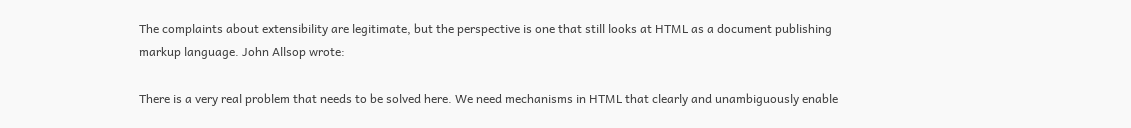The complaints about extensibility are legitimate, but the perspective is one that still looks at HTML as a document publishing markup language. John Allsop wrote:

There is a very real problem that needs to be solved here. We need mechanisms in HTML that clearly and unambiguously enable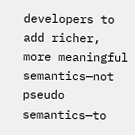developers to add richer, more meaningful semantics—not pseudo semantics—to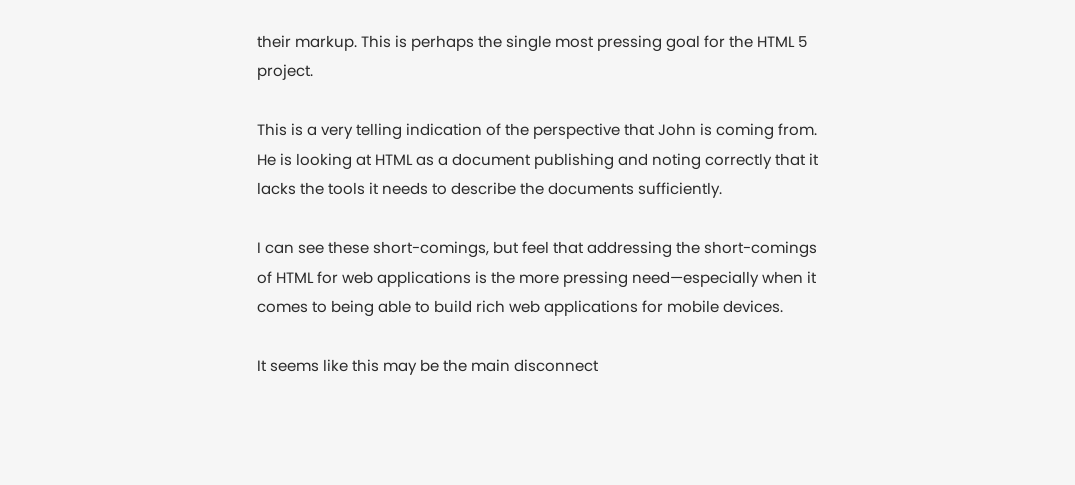their markup. This is perhaps the single most pressing goal for the HTML 5 project.

This is a very telling indication of the perspective that John is coming from. He is looking at HTML as a document publishing and noting correctly that it lacks the tools it needs to describe the documents sufficiently.

I can see these short-comings, but feel that addressing the short-comings of HTML for web applications is the more pressing need—especially when it comes to being able to build rich web applications for mobile devices.

It seems like this may be the main disconnect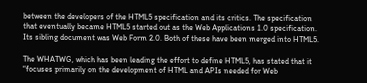between the developers of the HTML5 specification and its critics. The specification that eventually became HTML5 started out as the Web Applications 1.0 specification. Its sibling document was Web Form 2.0. Both of these have been merged into HTML5.

The WHATWG, which has been leading the effort to define HTML5, has stated that it “focuses primarily on the development of HTML and APIs needed for Web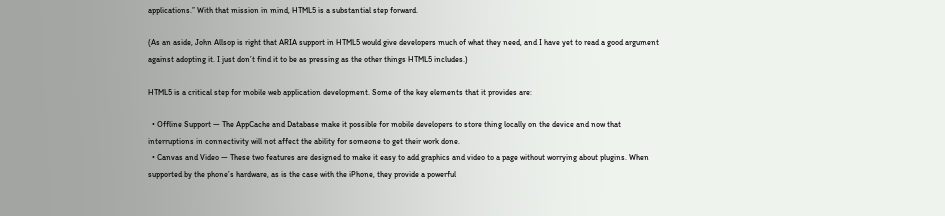applications.” With that mission in mind, HTML5 is a substantial step forward.

(As an aside, John Allsop is right that ARIA support in HTML5 would give developers much of what they need, and I have yet to read a good argument against adopting it. I just don’t find it to be as pressing as the other things HTML5 includes.)

HTML5 is a critical step for mobile web application development. Some of the key elements that it provides are:

  • Offline Support — The AppCache and Database make it possible for mobile developers to store thing locally on the device and now that interruptions in connectivity will not affect the ability for someone to get their work done.
  • Canvas and Video — These two features are designed to make it easy to add graphics and video to a page without worrying about plugins. When supported by the phone’s hardware, as is the case with the iPhone, they provide a powerful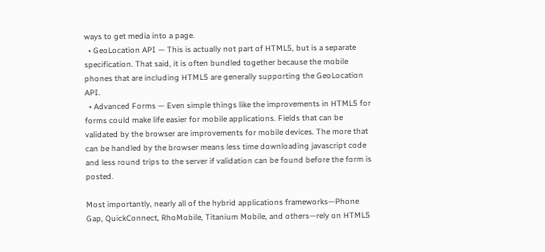ways to get media into a page.
  • GeoLocation API — This is actually not part of HTML5, but is a separate specification. That said, it is often bundled together because the mobile phones that are including HTML5 are generally supporting the GeoLocation API.
  • Advanced Forms — Even simple things like the improvements in HTML5 for forms could make life easier for mobile applications. Fields that can be validated by the browser are improvements for mobile devices. The more that can be handled by the browser means less time downloading javascript code and less round trips to the server if validation can be found before the form is posted.

Most importantly, nearly all of the hybrid applications frameworks—Phone Gap, QuickConnect, RhoMobile, Titanium Mobile, and others—rely on HTML5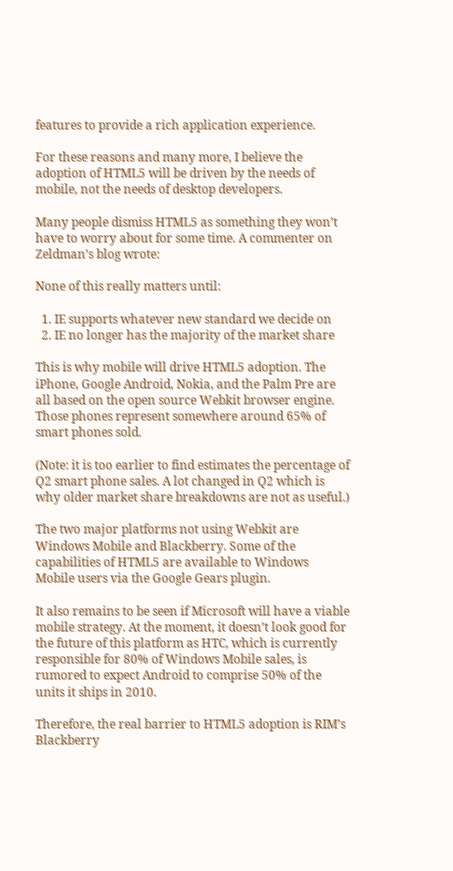features to provide a rich application experience.

For these reasons and many more, I believe the adoption of HTML5 will be driven by the needs of mobile, not the needs of desktop developers.

Many people dismiss HTML5 as something they won’t have to worry about for some time. A commenter on Zeldman’s blog wrote:

None of this really matters until:

  1. IE supports whatever new standard we decide on
  2. IE no longer has the majority of the market share

This is why mobile will drive HTML5 adoption. The iPhone, Google Android, Nokia, and the Palm Pre are all based on the open source Webkit browser engine. Those phones represent somewhere around 65% of smart phones sold.

(Note: it is too earlier to find estimates the percentage of Q2 smart phone sales. A lot changed in Q2 which is why older market share breakdowns are not as useful.)

The two major platforms not using Webkit are Windows Mobile and Blackberry. Some of the capabilities of HTML5 are available to Windows Mobile users via the Google Gears plugin.

It also remains to be seen if Microsoft will have a viable mobile strategy. At the moment, it doesn’t look good for the future of this platform as HTC, which is currently responsible for 80% of Windows Mobile sales, is rumored to expect Android to comprise 50% of the units it ships in 2010.

Therefore, the real barrier to HTML5 adoption is RIM’s Blackberry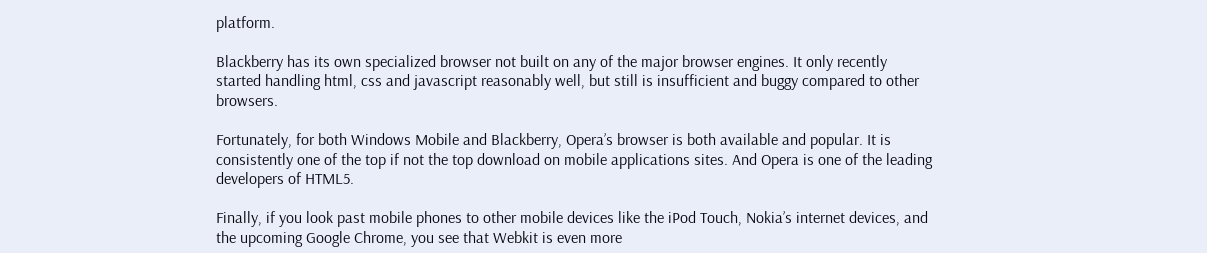platform.

Blackberry has its own specialized browser not built on any of the major browser engines. It only recently started handling html, css and javascript reasonably well, but still is insufficient and buggy compared to other browsers.

Fortunately, for both Windows Mobile and Blackberry, Opera’s browser is both available and popular. It is consistently one of the top if not the top download on mobile applications sites. And Opera is one of the leading developers of HTML5.

Finally, if you look past mobile phones to other mobile devices like the iPod Touch, Nokia’s internet devices, and the upcoming Google Chrome, you see that Webkit is even more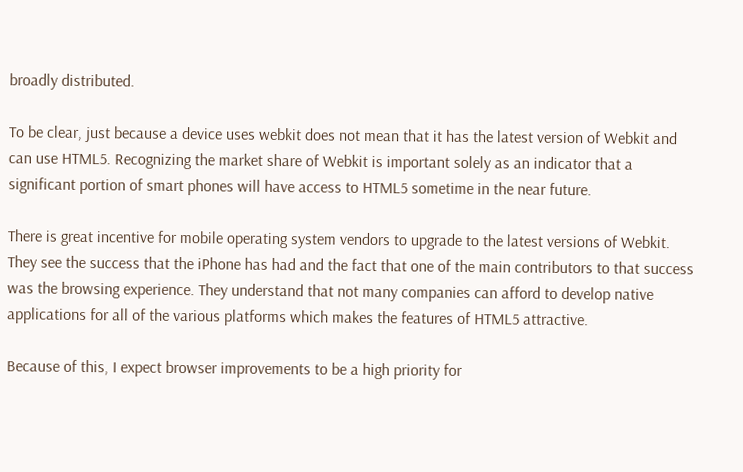broadly distributed.

To be clear, just because a device uses webkit does not mean that it has the latest version of Webkit and can use HTML5. Recognizing the market share of Webkit is important solely as an indicator that a significant portion of smart phones will have access to HTML5 sometime in the near future.

There is great incentive for mobile operating system vendors to upgrade to the latest versions of Webkit. They see the success that the iPhone has had and the fact that one of the main contributors to that success was the browsing experience. They understand that not many companies can afford to develop native applications for all of the various platforms which makes the features of HTML5 attractive.

Because of this, I expect browser improvements to be a high priority for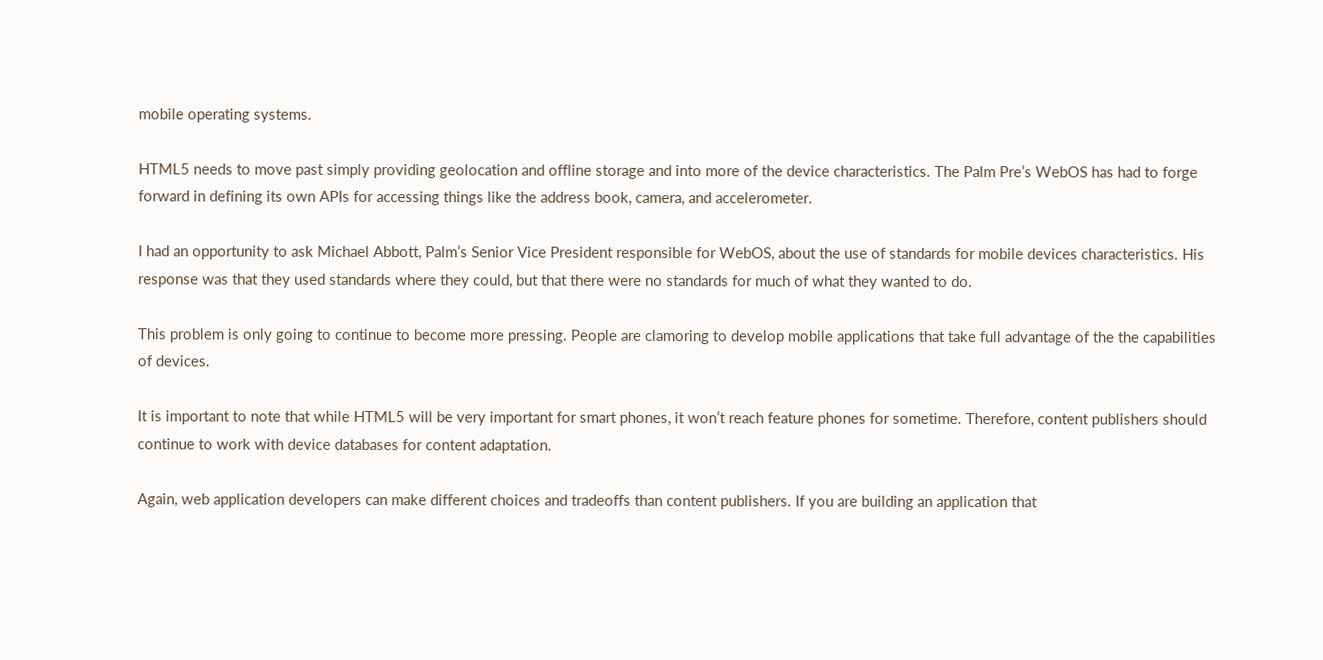mobile operating systems.

HTML5 needs to move past simply providing geolocation and offline storage and into more of the device characteristics. The Palm Pre’s WebOS has had to forge forward in defining its own APIs for accessing things like the address book, camera, and accelerometer.

I had an opportunity to ask Michael Abbott, Palm’s Senior Vice President responsible for WebOS, about the use of standards for mobile devices characteristics. His response was that they used standards where they could, but that there were no standards for much of what they wanted to do.

This problem is only going to continue to become more pressing. People are clamoring to develop mobile applications that take full advantage of the the capabilities of devices.

It is important to note that while HTML5 will be very important for smart phones, it won’t reach feature phones for sometime. Therefore, content publishers should continue to work with device databases for content adaptation.

Again, web application developers can make different choices and tradeoffs than content publishers. If you are building an application that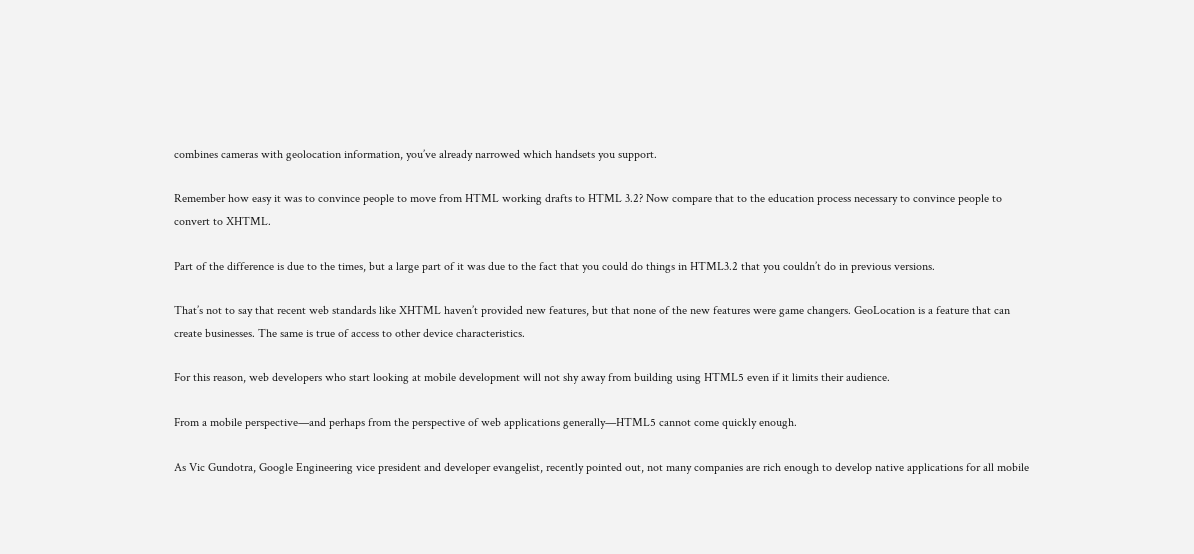combines cameras with geolocation information, you’ve already narrowed which handsets you support.

Remember how easy it was to convince people to move from HTML working drafts to HTML 3.2? Now compare that to the education process necessary to convince people to convert to XHTML.

Part of the difference is due to the times, but a large part of it was due to the fact that you could do things in HTML3.2 that you couldn’t do in previous versions.

That’s not to say that recent web standards like XHTML haven’t provided new features, but that none of the new features were game changers. GeoLocation is a feature that can create businesses. The same is true of access to other device characteristics.

For this reason, web developers who start looking at mobile development will not shy away from building using HTML5 even if it limits their audience.

From a mobile perspective—and perhaps from the perspective of web applications generally—HTML5 cannot come quickly enough.

As Vic Gundotra, Google Engineering vice president and developer evangelist, recently pointed out, not many companies are rich enough to develop native applications for all mobile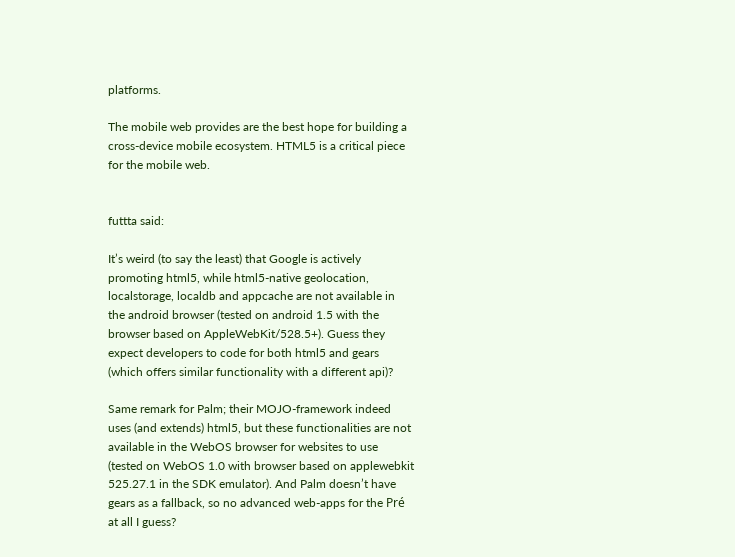platforms.

The mobile web provides are the best hope for building a cross-device mobile ecosystem. HTML5 is a critical piece for the mobile web.


futtta said:

It’s weird (to say the least) that Google is actively promoting html5, while html5-native geolocation, localstorage, localdb and appcache are not available in the android browser (tested on android 1.5 with the browser based on AppleWebKit/528.5+). Guess they expect developers to code for both html5 and gears (which offers similar functionality with a different api)?

Same remark for Palm; their MOJO-framework indeed uses (and extends) html5, but these functionalities are not available in the WebOS browser for websites to use (tested on WebOS 1.0 with browser based on applewebkit 525.27.1 in the SDK emulator). And Palm doesn’t have gears as a fallback, so no advanced web-apps for the Pré at all I guess?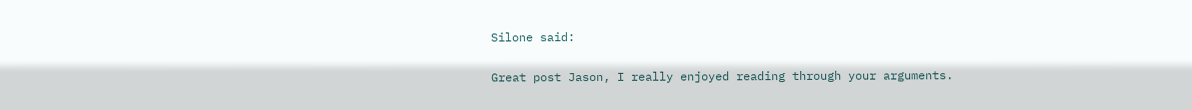Silone said:

Great post Jason, I really enjoyed reading through your arguments.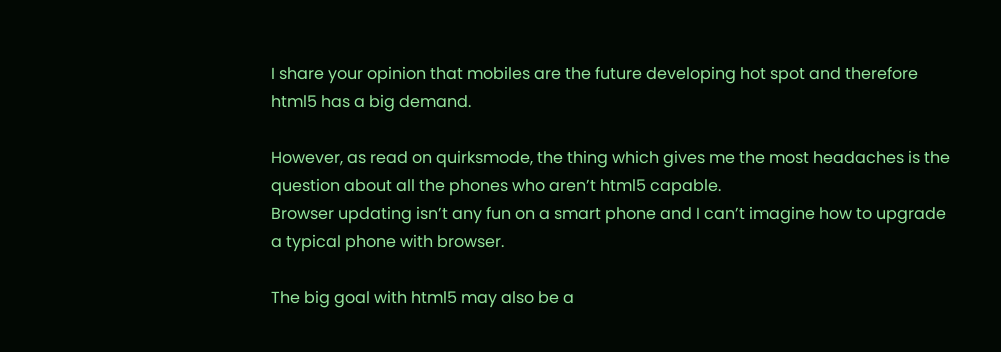I share your opinion that mobiles are the future developing hot spot and therefore html5 has a big demand.

However, as read on quirksmode, the thing which gives me the most headaches is the question about all the phones who aren’t html5 capable.
Browser updating isn’t any fun on a smart phone and I can’t imagine how to upgrade a typical phone with browser.

The big goal with html5 may also be a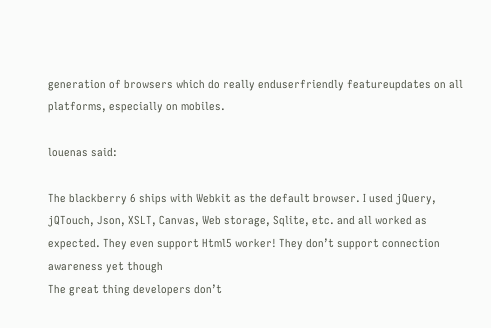generation of browsers which do really enduserfriendly featureupdates on all platforms, especially on mobiles.

louenas said:

The blackberry 6 ships with Webkit as the default browser. I used jQuery, jQTouch, Json, XSLT, Canvas, Web storage, Sqlite, etc. and all worked as expected. They even support Html5 worker! They don’t support connection awareness yet though
The great thing developers don’t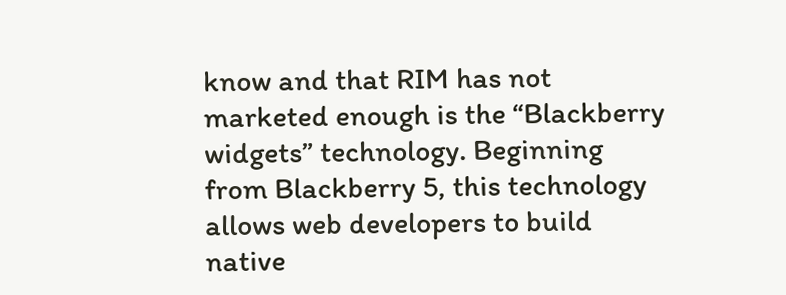know and that RIM has not marketed enough is the “Blackberry widgets” technology. Beginning from Blackberry 5, this technology allows web developers to build native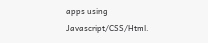apps using Javascript/CSS/Html.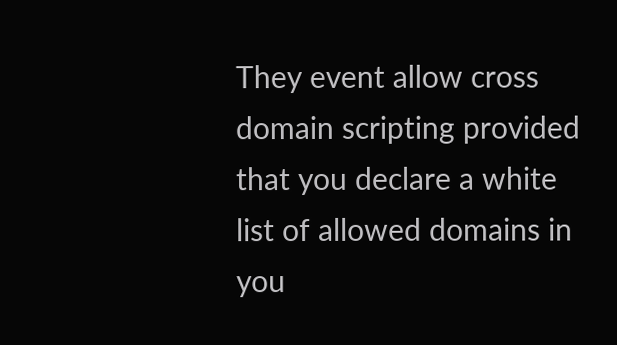They event allow cross domain scripting provided that you declare a white list of allowed domains in you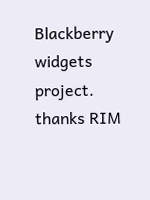Blackberry widgets project.
thanks RIM